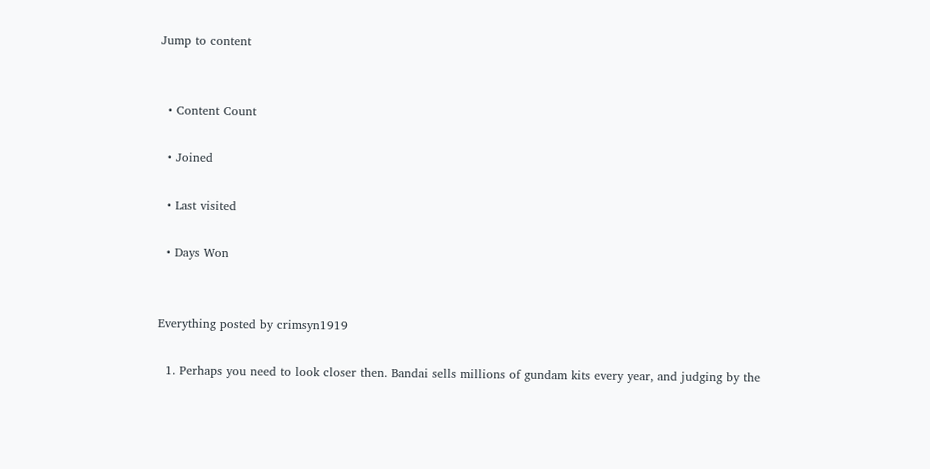Jump to content


  • Content Count

  • Joined

  • Last visited

  • Days Won


Everything posted by crimsyn1919

  1. Perhaps you need to look closer then. Bandai sells millions of gundam kits every year, and judging by the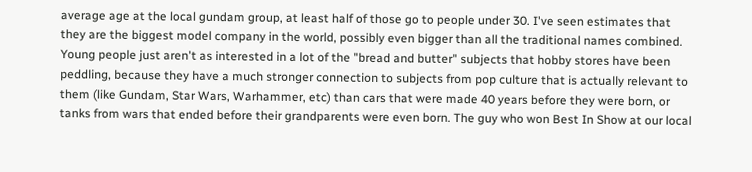average age at the local gundam group, at least half of those go to people under 30. I've seen estimates that they are the biggest model company in the world, possibly even bigger than all the traditional names combined. Young people just aren't as interested in a lot of the "bread and butter" subjects that hobby stores have been peddling, because they have a much stronger connection to subjects from pop culture that is actually relevant to them (like Gundam, Star Wars, Warhammer, etc) than cars that were made 40 years before they were born, or tanks from wars that ended before their grandparents were even born. The guy who won Best In Show at our local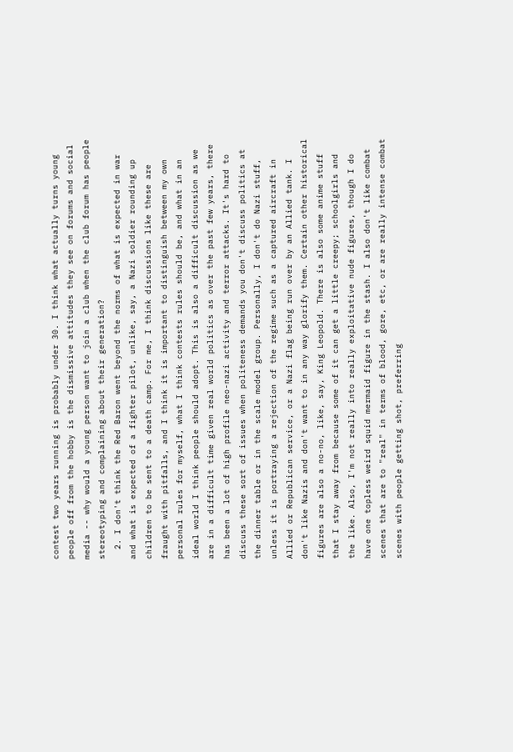contest two years running is probably under 30. I think what actually turns young people off from the hobby is the dismissive attitudes they see on forums and social media -- why would a young person want to join a club when the club forum has people stereotyping and complaining about their generation?
  2. I don't think the Red Baron went beyond the norms of what is expected in war and what is expected of a fighter pilot, unlike, say, a Nazi soldier rounding up children to be sent to a death camp. For me, I think discussions like these are fraught with pitfalls, and I think it is important to distinguish between my own personal rules for myself, what I think contests rules should be, and what in an ideal world I think people should adopt. This is also a difficult discussion as we are in a difficult time given real world politics as over the past few years, there has been a lot of high profile neo-nazi activity and terror attacks. It's hard to discuss these sort of issues when politeness demands you don't discuss politics at the dinner table or in the scale model group. Personally, I don't do Nazi stuff, unless it is portraying a rejection of the regime such as a captured aircraft in Allied or Republican service, or a Nazi flag being run over by an Allied tank. I don't like Nazis and don't want to in any way glorify them. Certain other historical figures are also a no-no, like, say, King Leopold. There is also some anime stuff that I stay away from because some of it can get a little creepy; schoolgirls and the like. Also, I'm not really into really exploitative nude figures, though I do have one topless weird squid mermaid figure in the stash. I also don't like combat scenes that are to "real" in terms of blood, gore, etc, or are really intense combat scenes with people getting shot, preferring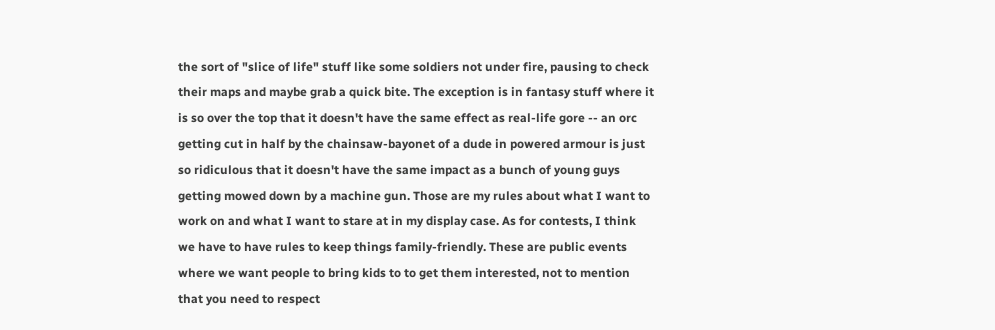the sort of "slice of life" stuff like some soldiers not under fire, pausing to check their maps and maybe grab a quick bite. The exception is in fantasy stuff where it is so over the top that it doesn't have the same effect as real-life gore -- an orc getting cut in half by the chainsaw-bayonet of a dude in powered armour is just so ridiculous that it doesn't have the same impact as a bunch of young guys getting mowed down by a machine gun. Those are my rules about what I want to work on and what I want to stare at in my display case. As for contests, I think we have to have rules to keep things family-friendly. These are public events where we want people to bring kids to to get them interested, not to mention that you need to respect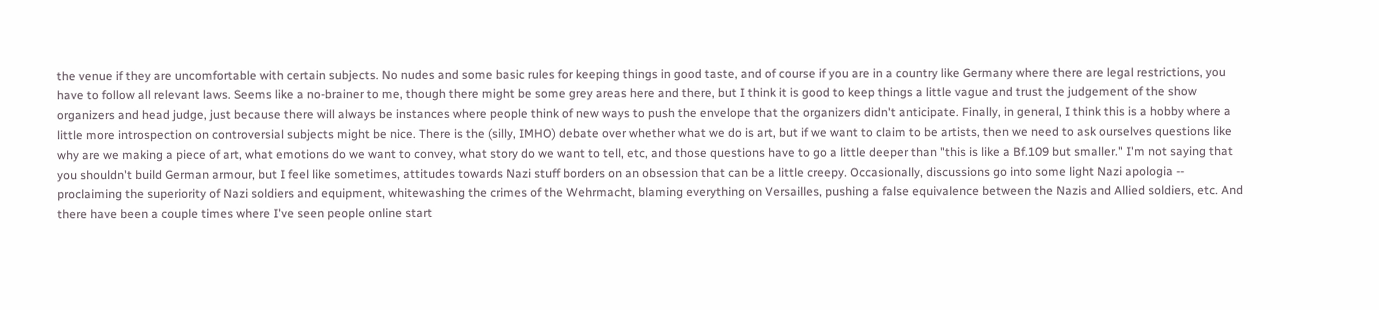the venue if they are uncomfortable with certain subjects. No nudes and some basic rules for keeping things in good taste, and of course if you are in a country like Germany where there are legal restrictions, you have to follow all relevant laws. Seems like a no-brainer to me, though there might be some grey areas here and there, but I think it is good to keep things a little vague and trust the judgement of the show organizers and head judge, just because there will always be instances where people think of new ways to push the envelope that the organizers didn't anticipate. Finally, in general, I think this is a hobby where a little more introspection on controversial subjects might be nice. There is the (silly, IMHO) debate over whether what we do is art, but if we want to claim to be artists, then we need to ask ourselves questions like why are we making a piece of art, what emotions do we want to convey, what story do we want to tell, etc, and those questions have to go a little deeper than "this is like a Bf.109 but smaller." I'm not saying that you shouldn't build German armour, but I feel like sometimes, attitudes towards Nazi stuff borders on an obsession that can be a little creepy. Occasionally, discussions go into some light Nazi apologia -- proclaiming the superiority of Nazi soldiers and equipment, whitewashing the crimes of the Wehrmacht, blaming everything on Versailles, pushing a false equivalence between the Nazis and Allied soldiers, etc. And there have been a couple times where I've seen people online start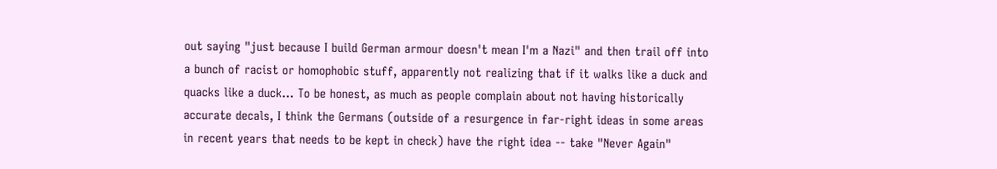out saying "just because I build German armour doesn't mean I'm a Nazi" and then trail off into a bunch of racist or homophobic stuff, apparently not realizing that if it walks like a duck and quacks like a duck... To be honest, as much as people complain about not having historically accurate decals, I think the Germans (outside of a resurgence in far-right ideas in some areas in recent years that needs to be kept in check) have the right idea -- take "Never Again"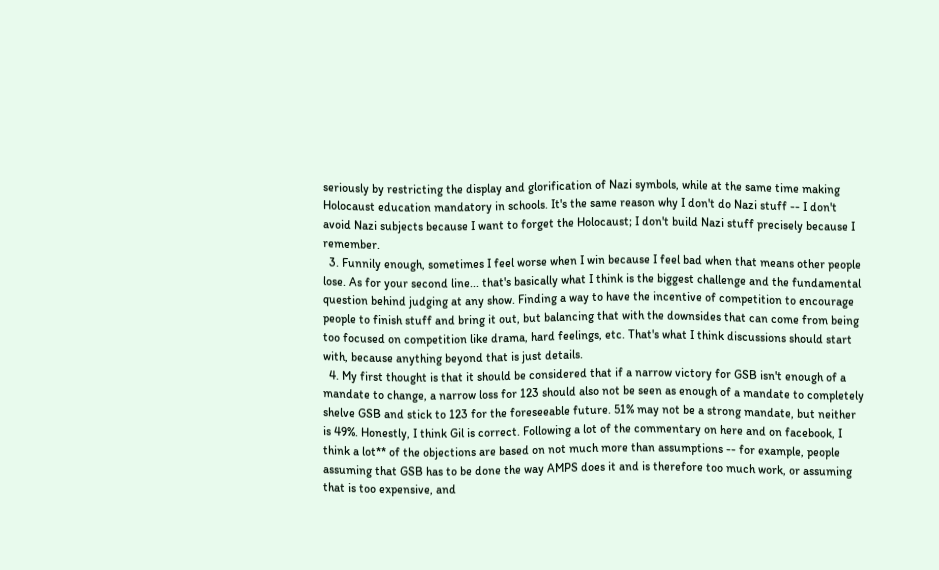seriously by restricting the display and glorification of Nazi symbols, while at the same time making Holocaust education mandatory in schools. It's the same reason why I don't do Nazi stuff -- I don't avoid Nazi subjects because I want to forget the Holocaust; I don't build Nazi stuff precisely because I remember.
  3. Funnily enough, sometimes I feel worse when I win because I feel bad when that means other people lose. As for your second line... that's basically what I think is the biggest challenge and the fundamental question behind judging at any show. Finding a way to have the incentive of competition to encourage people to finish stuff and bring it out, but balancing that with the downsides that can come from being too focused on competition like drama, hard feelings, etc. That's what I think discussions should start with, because anything beyond that is just details.
  4. My first thought is that it should be considered that if a narrow victory for GSB isn't enough of a mandate to change, a narrow loss for 123 should also not be seen as enough of a mandate to completely shelve GSB and stick to 123 for the foreseeable future. 51% may not be a strong mandate, but neither is 49%. Honestly, I think Gil is correct. Following a lot of the commentary on here and on facebook, I think a lot** of the objections are based on not much more than assumptions -- for example, people assuming that GSB has to be done the way AMPS does it and is therefore too much work, or assuming that is too expensive, and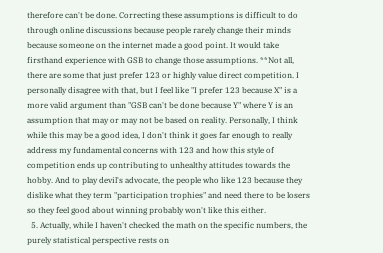therefore can't be done. Correcting these assumptions is difficult to do through online discussions because people rarely change their minds because someone on the internet made a good point. It would take firsthand experience with GSB to change those assumptions. **Not all, there are some that just prefer 123 or highly value direct competition. I personally disagree with that, but I feel like "I prefer 123 because X" is a more valid argument than "GSB can't be done because Y" where Y is an assumption that may or may not be based on reality. Personally, I think while this may be a good idea, I don't think it goes far enough to really address my fundamental concerns with 123 and how this style of competition ends up contributing to unhealthy attitudes towards the hobby. And to play devil's advocate, the people who like 123 because they dislike what they term "participation trophies" and need there to be losers so they feel good about winning probably won't like this either.
  5. Actually, while I haven't checked the math on the specific numbers, the purely statistical perspective rests on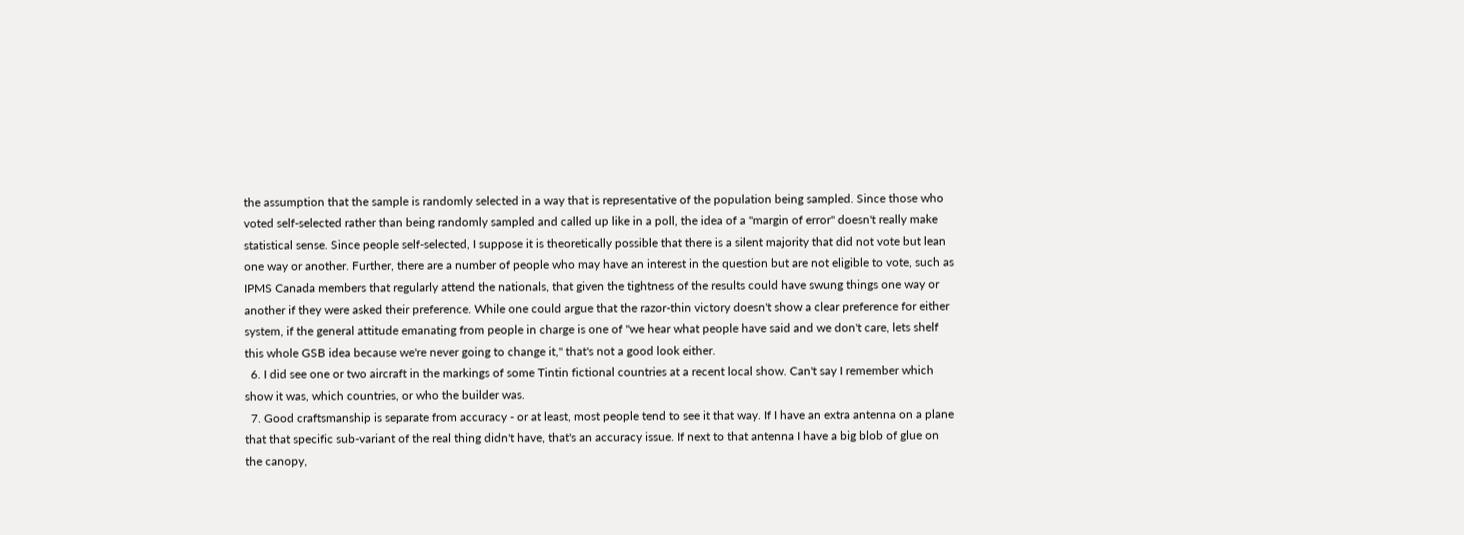the assumption that the sample is randomly selected in a way that is representative of the population being sampled. Since those who voted self-selected rather than being randomly sampled and called up like in a poll, the idea of a "margin of error" doesn't really make statistical sense. Since people self-selected, I suppose it is theoretically possible that there is a silent majority that did not vote but lean one way or another. Further, there are a number of people who may have an interest in the question but are not eligible to vote, such as IPMS Canada members that regularly attend the nationals, that given the tightness of the results could have swung things one way or another if they were asked their preference. While one could argue that the razor-thin victory doesn't show a clear preference for either system, if the general attitude emanating from people in charge is one of "we hear what people have said and we don't care, lets shelf this whole GSB idea because we're never going to change it," that's not a good look either.
  6. I did see one or two aircraft in the markings of some Tintin fictional countries at a recent local show. Can't say I remember which show it was, which countries, or who the builder was.
  7. Good craftsmanship is separate from accuracy - or at least, most people tend to see it that way. If I have an extra antenna on a plane that that specific sub-variant of the real thing didn't have, that's an accuracy issue. If next to that antenna I have a big blob of glue on the canopy,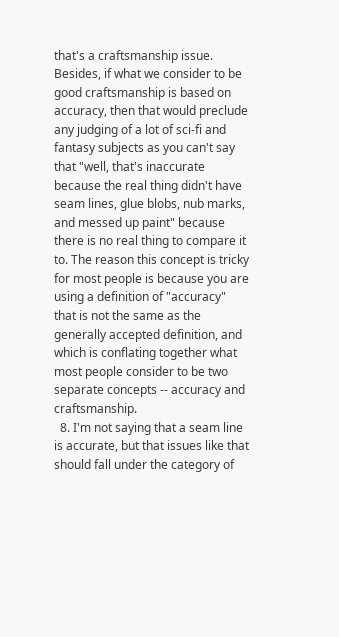that's a craftsmanship issue. Besides, if what we consider to be good craftsmanship is based on accuracy, then that would preclude any judging of a lot of sci-fi and fantasy subjects as you can't say that "well, that's inaccurate because the real thing didn't have seam lines, glue blobs, nub marks, and messed up paint" because there is no real thing to compare it to. The reason this concept is tricky for most people is because you are using a definition of "accuracy" that is not the same as the generally accepted definition, and which is conflating together what most people consider to be two separate concepts -- accuracy and craftsmanship.
  8. I'm not saying that a seam line is accurate, but that issues like that should fall under the category of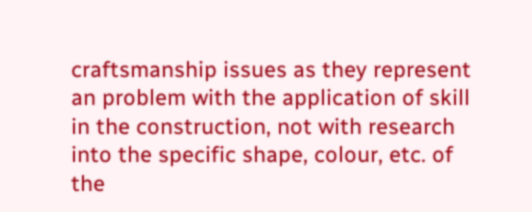craftsmanship issues as they represent an problem with the application of skill in the construction, not with research into the specific shape, colour, etc. of the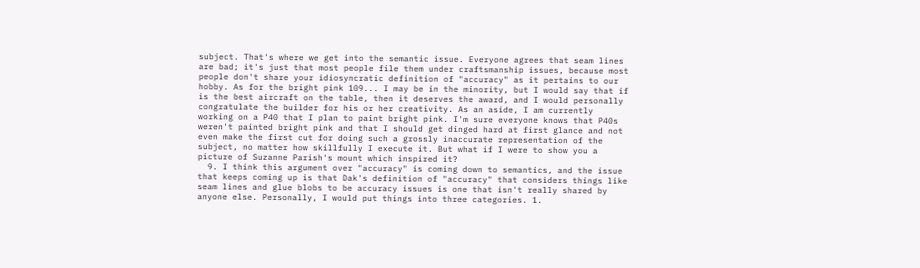subject. That's where we get into the semantic issue. Everyone agrees that seam lines are bad; it's just that most people file them under craftsmanship issues, because most people don't share your idiosyncratic definition of "accuracy" as it pertains to our hobby. As for the bright pink 109... I may be in the minority, but I would say that if is the best aircraft on the table, then it deserves the award, and I would personally congratulate the builder for his or her creativity. As an aside, I am currently working on a P40 that I plan to paint bright pink. I'm sure everyone knows that P40s weren't painted bright pink and that I should get dinged hard at first glance and not even make the first cut for doing such a grossly inaccurate representation of the subject, no matter how skillfully I execute it. But what if I were to show you a picture of Suzanne Parish's mount which inspired it?
  9. I think this argument over "accuracy" is coming down to semantics, and the issue that keeps coming up is that Dak's definition of "accuracy" that considers things like seam lines and glue blobs to be accuracy issues is one that isn't really shared by anyone else. Personally, I would put things into three categories. 1.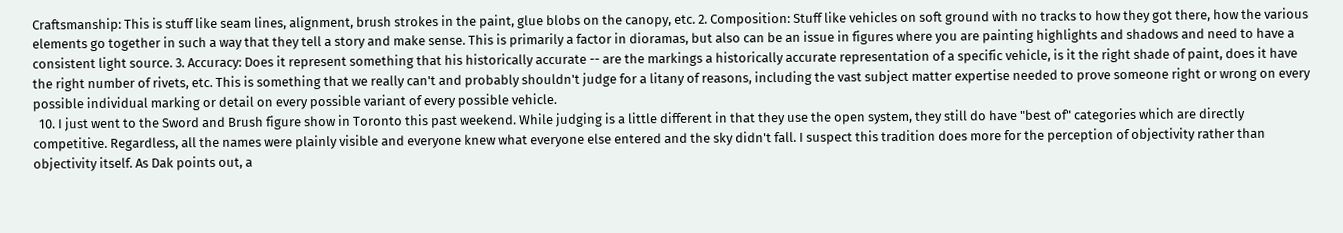Craftsmanship: This is stuff like seam lines, alignment, brush strokes in the paint, glue blobs on the canopy, etc. 2. Composition: Stuff like vehicles on soft ground with no tracks to how they got there, how the various elements go together in such a way that they tell a story and make sense. This is primarily a factor in dioramas, but also can be an issue in figures where you are painting highlights and shadows and need to have a consistent light source. 3. Accuracy: Does it represent something that his historically accurate -- are the markings a historically accurate representation of a specific vehicle, is it the right shade of paint, does it have the right number of rivets, etc. This is something that we really can't and probably shouldn't judge for a litany of reasons, including the vast subject matter expertise needed to prove someone right or wrong on every possible individual marking or detail on every possible variant of every possible vehicle.
  10. I just went to the Sword and Brush figure show in Toronto this past weekend. While judging is a little different in that they use the open system, they still do have "best of" categories which are directly competitive. Regardless, all the names were plainly visible and everyone knew what everyone else entered and the sky didn't fall. I suspect this tradition does more for the perception of objectivity rather than objectivity itself. As Dak points out, a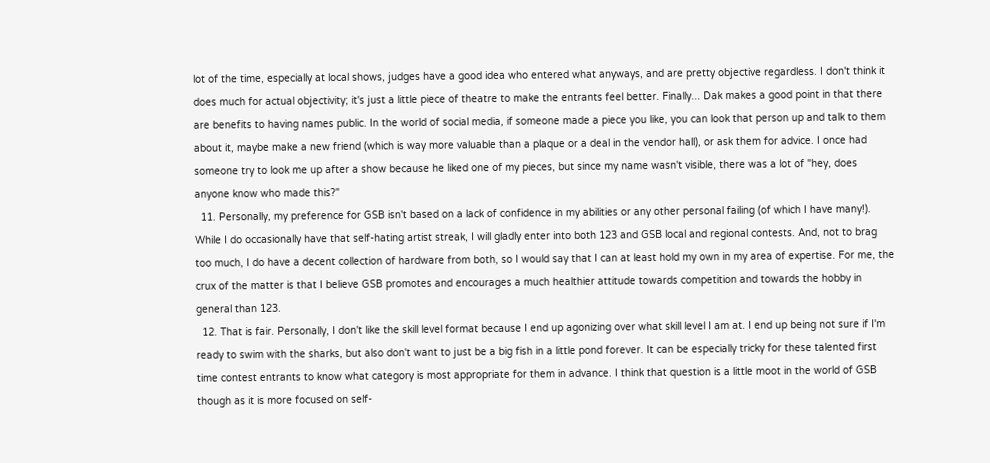lot of the time, especially at local shows, judges have a good idea who entered what anyways, and are pretty objective regardless. I don't think it does much for actual objectivity; it's just a little piece of theatre to make the entrants feel better. Finally... Dak makes a good point in that there are benefits to having names public. In the world of social media, if someone made a piece you like, you can look that person up and talk to them about it, maybe make a new friend (which is way more valuable than a plaque or a deal in the vendor hall), or ask them for advice. I once had someone try to look me up after a show because he liked one of my pieces, but since my name wasn't visible, there was a lot of "hey, does anyone know who made this?"
  11. Personally, my preference for GSB isn't based on a lack of confidence in my abilities or any other personal failing (of which I have many!). While I do occasionally have that self-hating artist streak, I will gladly enter into both 123 and GSB local and regional contests. And, not to brag too much, I do have a decent collection of hardware from both, so I would say that I can at least hold my own in my area of expertise. For me, the crux of the matter is that I believe GSB promotes and encourages a much healthier attitude towards competition and towards the hobby in general than 123.
  12. That is fair. Personally, I don't like the skill level format because I end up agonizing over what skill level I am at. I end up being not sure if I'm ready to swim with the sharks, but also don't want to just be a big fish in a little pond forever. It can be especially tricky for these talented first time contest entrants to know what category is most appropriate for them in advance. I think that question is a little moot in the world of GSB though as it is more focused on self-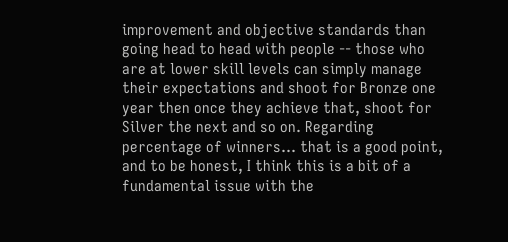improvement and objective standards than going head to head with people -- those who are at lower skill levels can simply manage their expectations and shoot for Bronze one year then once they achieve that, shoot for Silver the next and so on. Regarding percentage of winners... that is a good point, and to be honest, I think this is a bit of a fundamental issue with the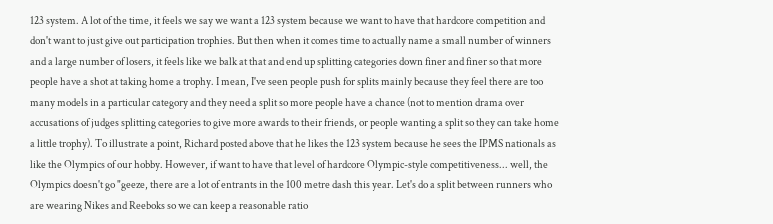123 system. A lot of the time, it feels we say we want a 123 system because we want to have that hardcore competition and don't want to just give out participation trophies. But then when it comes time to actually name a small number of winners and a large number of losers, it feels like we balk at that and end up splitting categories down finer and finer so that more people have a shot at taking home a trophy. I mean, I've seen people push for splits mainly because they feel there are too many models in a particular category and they need a split so more people have a chance (not to mention drama over accusations of judges splitting categories to give more awards to their friends, or people wanting a split so they can take home a little trophy). To illustrate a point, Richard posted above that he likes the 123 system because he sees the IPMS nationals as like the Olympics of our hobby. However, if want to have that level of hardcore Olympic-style competitiveness... well, the Olympics doesn't go "geeze, there are a lot of entrants in the 100 metre dash this year. Let's do a split between runners who are wearing Nikes and Reeboks so we can keep a reasonable ratio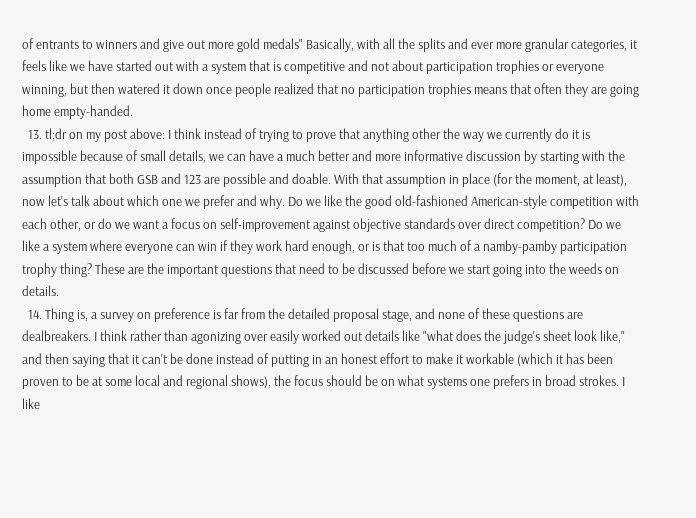of entrants to winners and give out more gold medals" Basically, with all the splits and ever more granular categories, it feels like we have started out with a system that is competitive and not about participation trophies or everyone winning, but then watered it down once people realized that no participation trophies means that often they are going home empty-handed.
  13. tl;dr on my post above: I think instead of trying to prove that anything other the way we currently do it is impossible because of small details, we can have a much better and more informative discussion by starting with the assumption that both GSB and 123 are possible and doable. With that assumption in place (for the moment, at least), now let's talk about which one we prefer and why. Do we like the good old-fashioned American-style competition with each other, or do we want a focus on self-improvement against objective standards over direct competition? Do we like a system where everyone can win if they work hard enough, or is that too much of a namby-pamby participation trophy thing? These are the important questions that need to be discussed before we start going into the weeds on details.
  14. Thing is, a survey on preference is far from the detailed proposal stage, and none of these questions are dealbreakers. I think rather than agonizing over easily worked out details like "what does the judge's sheet look like," and then saying that it can't be done instead of putting in an honest effort to make it workable (which it has been proven to be at some local and regional shows), the focus should be on what systems one prefers in broad strokes. I like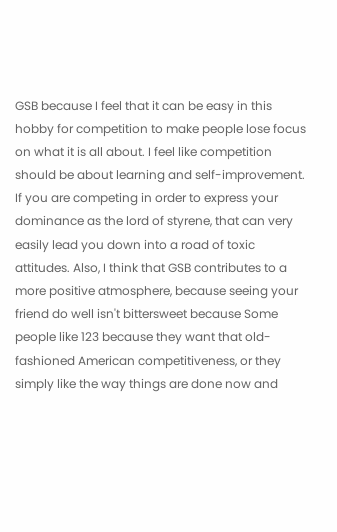GSB because I feel that it can be easy in this hobby for competition to make people lose focus on what it is all about. I feel like competition should be about learning and self-improvement. If you are competing in order to express your dominance as the lord of styrene, that can very easily lead you down into a road of toxic attitudes. Also, I think that GSB contributes to a more positive atmosphere, because seeing your friend do well isn't bittersweet because Some people like 123 because they want that old-fashioned American competitiveness, or they simply like the way things are done now and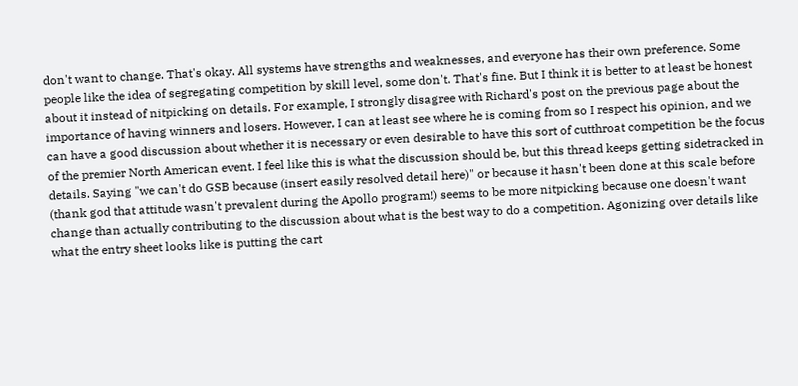don't want to change. That's okay. All systems have strengths and weaknesses, and everyone has their own preference. Some people like the idea of segregating competition by skill level, some don't. That's fine. But I think it is better to at least be honest about it instead of nitpicking on details. For example, I strongly disagree with Richard's post on the previous page about the importance of having winners and losers. However, I can at least see where he is coming from so I respect his opinion, and we can have a good discussion about whether it is necessary or even desirable to have this sort of cutthroat competition be the focus of the premier North American event. I feel like this is what the discussion should be, but this thread keeps getting sidetracked in details. Saying "we can't do GSB because (insert easily resolved detail here)" or because it hasn't been done at this scale before (thank god that attitude wasn't prevalent during the Apollo program!) seems to be more nitpicking because one doesn't want change than actually contributing to the discussion about what is the best way to do a competition. Agonizing over details like what the entry sheet looks like is putting the cart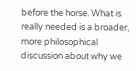before the horse. What is really needed is a broader, more philosophical discussion about why we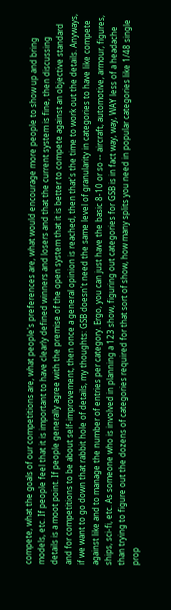compete, what the goals of our competitions are, what people's preferences are, what would encourage more people to show up and bring models, etc. If people feel that it is important to have clearly defined winners and losers and that the current system is fine, then discussing details is a moot point. If people generally agree with the premise of the open system that it is better to compete against an objective standard and for competitions to be about self-improvement, then once a general opinion is reached, then that's the time to work out the details. Anyways, if we want to go down that rabbit hole of details, my thoughts: GSB doesn't need the same level of granularity in categories to have like compete against like and to manage the number of entries per category. Ergo, you can just have the basic 8-10 or so -- aircraft, automotive, armour, figures, ships, sci-fi, etc. As someone who is involved in planning a 123 show, figuring out categories for GSB is in fact way, way, WAY less of a headache than trying to figure out the dozens of categories required for that sort of show, how many splits you need in popular categories like 1/48 single prop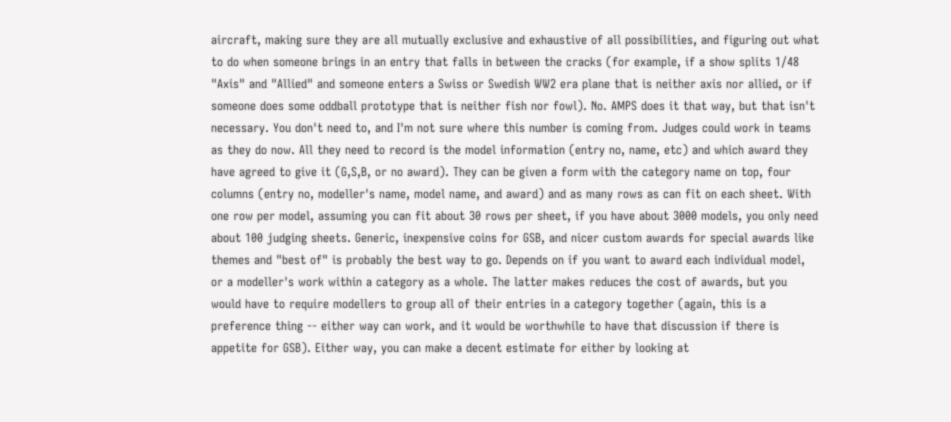aircraft, making sure they are all mutually exclusive and exhaustive of all possibilities, and figuring out what to do when someone brings in an entry that falls in between the cracks (for example, if a show splits 1/48 "Axis" and "Allied" and someone enters a Swiss or Swedish WW2 era plane that is neither axis nor allied, or if someone does some oddball prototype that is neither fish nor fowl). No. AMPS does it that way, but that isn't necessary. You don't need to, and I'm not sure where this number is coming from. Judges could work in teams as they do now. All they need to record is the model information (entry no, name, etc) and which award they have agreed to give it (G,S,B, or no award). They can be given a form with the category name on top, four columns (entry no, modeller's name, model name, and award) and as many rows as can fit on each sheet. With one row per model, assuming you can fit about 30 rows per sheet, if you have about 3000 models, you only need about 100 judging sheets. Generic, inexpensive coins for GSB, and nicer custom awards for special awards like themes and "best of" is probably the best way to go. Depends on if you want to award each individual model, or a modeller's work within a category as a whole. The latter makes reduces the cost of awards, but you would have to require modellers to group all of their entries in a category together (again, this is a preference thing -- either way can work, and it would be worthwhile to have that discussion if there is appetite for GSB). Either way, you can make a decent estimate for either by looking at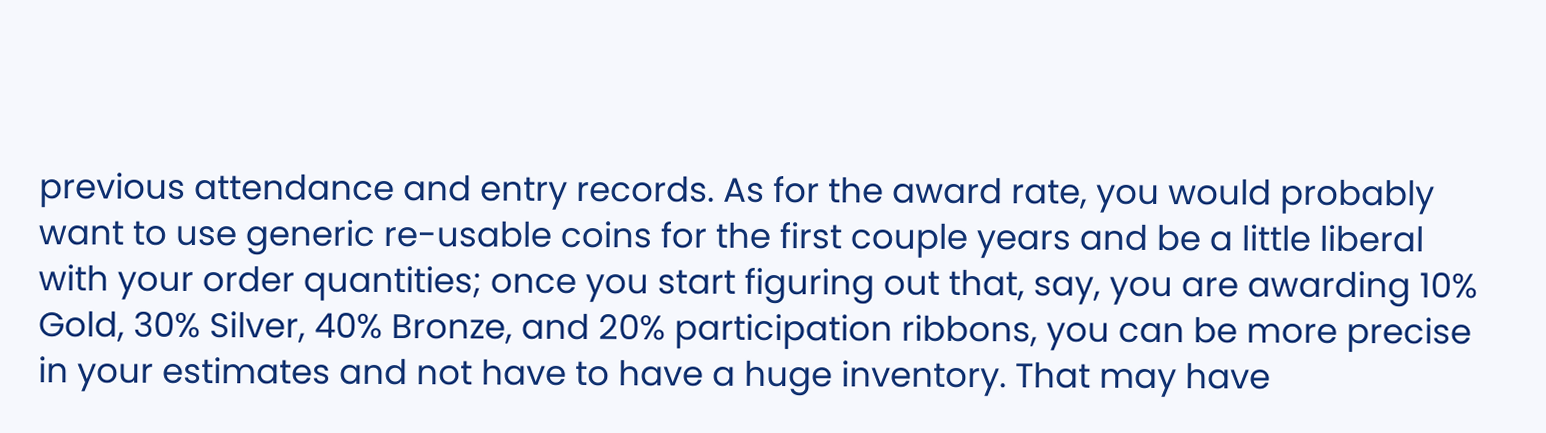previous attendance and entry records. As for the award rate, you would probably want to use generic re-usable coins for the first couple years and be a little liberal with your order quantities; once you start figuring out that, say, you are awarding 10% Gold, 30% Silver, 40% Bronze, and 20% participation ribbons, you can be more precise in your estimates and not have to have a huge inventory. That may have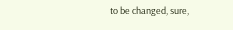to be changed, sure,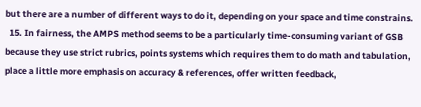but there are a number of different ways to do it, depending on your space and time constrains.
  15. In fairness, the AMPS method seems to be a particularly time-consuming variant of GSB because they use strict rubrics, points systems which requires them to do math and tabulation, place a little more emphasis on accuracy & references, offer written feedback,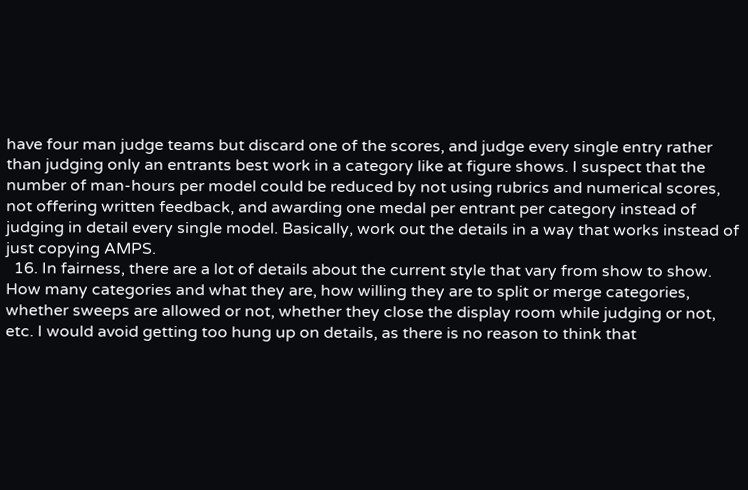have four man judge teams but discard one of the scores, and judge every single entry rather than judging only an entrants best work in a category like at figure shows. I suspect that the number of man-hours per model could be reduced by not using rubrics and numerical scores, not offering written feedback, and awarding one medal per entrant per category instead of judging in detail every single model. Basically, work out the details in a way that works instead of just copying AMPS.
  16. In fairness, there are a lot of details about the current style that vary from show to show. How many categories and what they are, how willing they are to split or merge categories, whether sweeps are allowed or not, whether they close the display room while judging or not, etc. I would avoid getting too hung up on details, as there is no reason to think that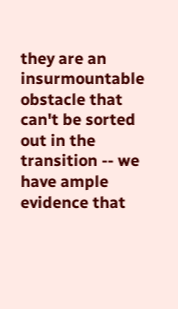they are an insurmountable obstacle that can't be sorted out in the transition -- we have ample evidence that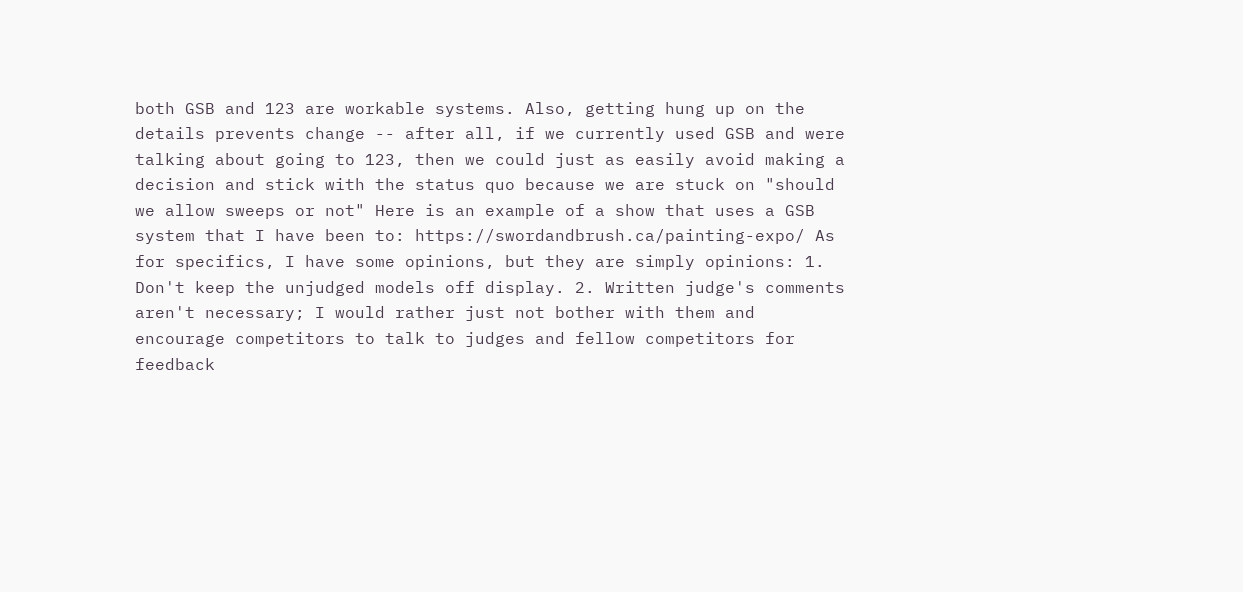both GSB and 123 are workable systems. Also, getting hung up on the details prevents change -- after all, if we currently used GSB and were talking about going to 123, then we could just as easily avoid making a decision and stick with the status quo because we are stuck on "should we allow sweeps or not" Here is an example of a show that uses a GSB system that I have been to: https://swordandbrush.ca/painting-expo/ As for specifics, I have some opinions, but they are simply opinions: 1. Don't keep the unjudged models off display. 2. Written judge's comments aren't necessary; I would rather just not bother with them and encourage competitors to talk to judges and fellow competitors for feedback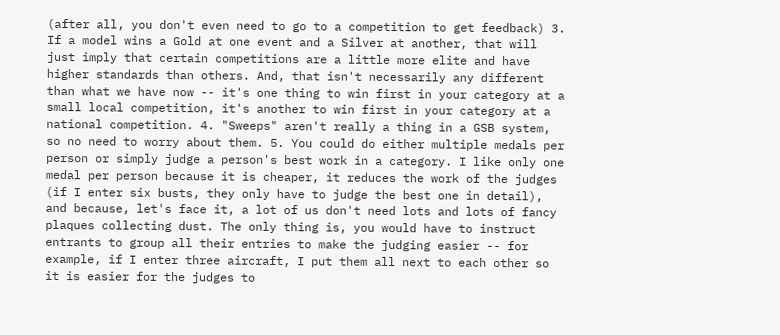(after all, you don't even need to go to a competition to get feedback) 3. If a model wins a Gold at one event and a Silver at another, that will just imply that certain competitions are a little more elite and have higher standards than others. And, that isn't necessarily any different than what we have now -- it's one thing to win first in your category at a small local competition, it's another to win first in your category at a national competition. 4. "Sweeps" aren't really a thing in a GSB system, so no need to worry about them. 5. You could do either multiple medals per person or simply judge a person's best work in a category. I like only one medal per person because it is cheaper, it reduces the work of the judges (if I enter six busts, they only have to judge the best one in detail), and because, let's face it, a lot of us don't need lots and lots of fancy plaques collecting dust. The only thing is, you would have to instruct entrants to group all their entries to make the judging easier -- for example, if I enter three aircraft, I put them all next to each other so it is easier for the judges to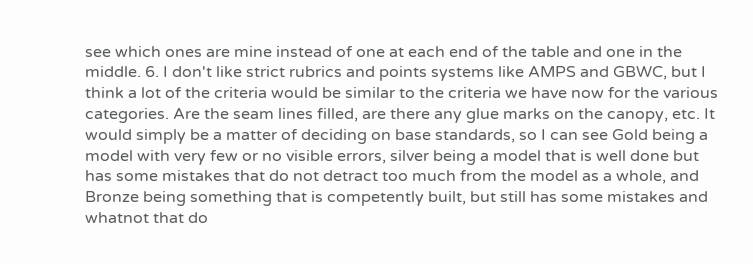see which ones are mine instead of one at each end of the table and one in the middle. 6. I don't like strict rubrics and points systems like AMPS and GBWC, but I think a lot of the criteria would be similar to the criteria we have now for the various categories. Are the seam lines filled, are there any glue marks on the canopy, etc. It would simply be a matter of deciding on base standards, so I can see Gold being a model with very few or no visible errors, silver being a model that is well done but has some mistakes that do not detract too much from the model as a whole, and Bronze being something that is competently built, but still has some mistakes and whatnot that do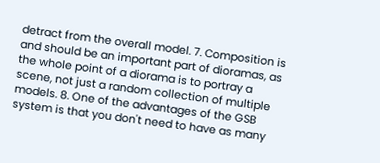detract from the overall model. 7. Composition is and should be an important part of dioramas, as the whole point of a diorama is to portray a scene, not just a random collection of multiple models. 8. One of the advantages of the GSB system is that you don't need to have as many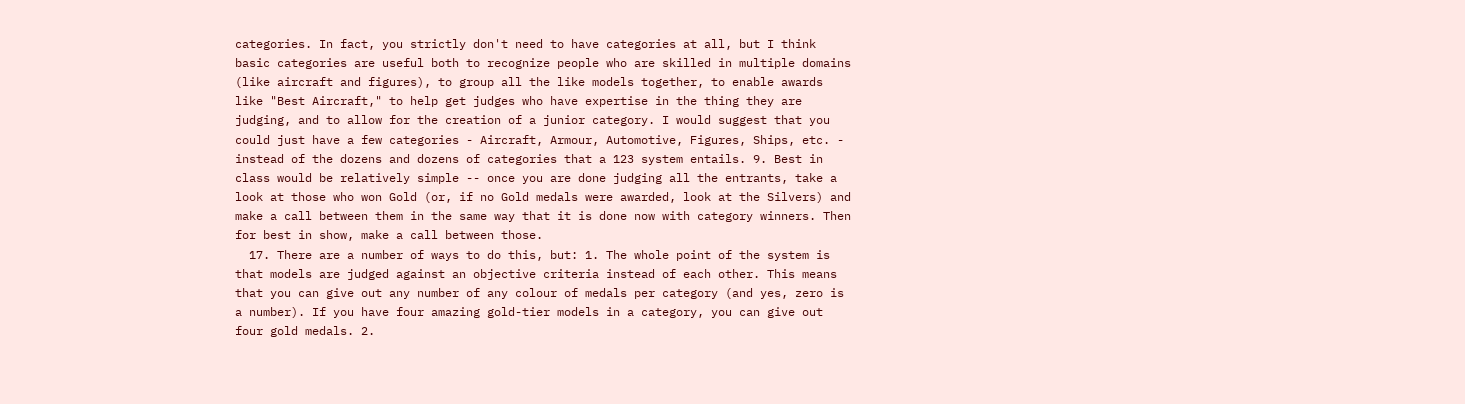categories. In fact, you strictly don't need to have categories at all, but I think basic categories are useful both to recognize people who are skilled in multiple domains (like aircraft and figures), to group all the like models together, to enable awards like "Best Aircraft," to help get judges who have expertise in the thing they are judging, and to allow for the creation of a junior category. I would suggest that you could just have a few categories - Aircraft, Armour, Automotive, Figures, Ships, etc. - instead of the dozens and dozens of categories that a 123 system entails. 9. Best in class would be relatively simple -- once you are done judging all the entrants, take a look at those who won Gold (or, if no Gold medals were awarded, look at the Silvers) and make a call between them in the same way that it is done now with category winners. Then for best in show, make a call between those.
  17. There are a number of ways to do this, but: 1. The whole point of the system is that models are judged against an objective criteria instead of each other. This means that you can give out any number of any colour of medals per category (and yes, zero is a number). If you have four amazing gold-tier models in a category, you can give out four gold medals. 2.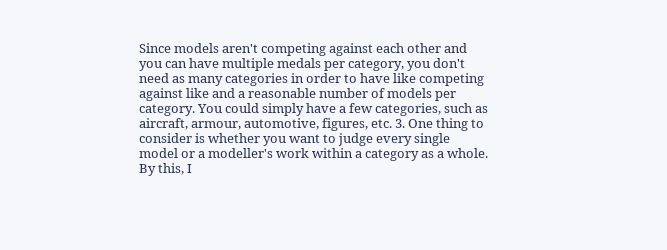Since models aren't competing against each other and you can have multiple medals per category, you don't need as many categories in order to have like competing against like and a reasonable number of models per category. You could simply have a few categories, such as aircraft, armour, automotive, figures, etc. 3. One thing to consider is whether you want to judge every single model or a modeller's work within a category as a whole. By this, I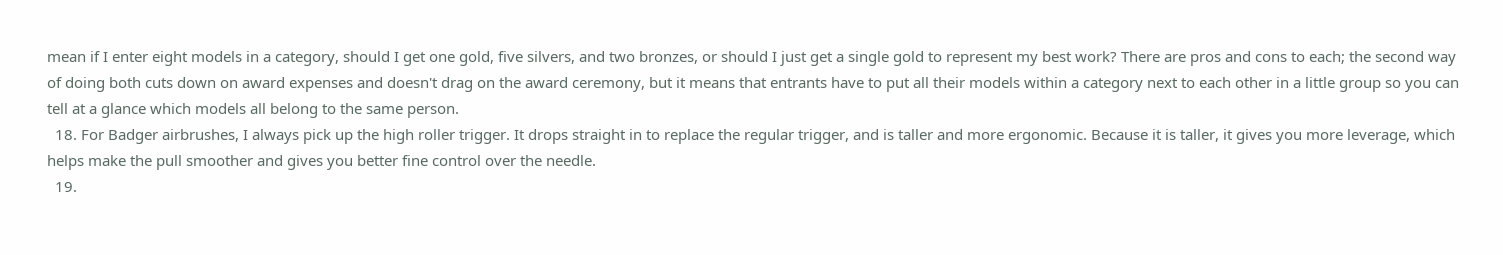mean if I enter eight models in a category, should I get one gold, five silvers, and two bronzes, or should I just get a single gold to represent my best work? There are pros and cons to each; the second way of doing both cuts down on award expenses and doesn't drag on the award ceremony, but it means that entrants have to put all their models within a category next to each other in a little group so you can tell at a glance which models all belong to the same person.
  18. For Badger airbrushes, I always pick up the high roller trigger. It drops straight in to replace the regular trigger, and is taller and more ergonomic. Because it is taller, it gives you more leverage, which helps make the pull smoother and gives you better fine control over the needle.
  19.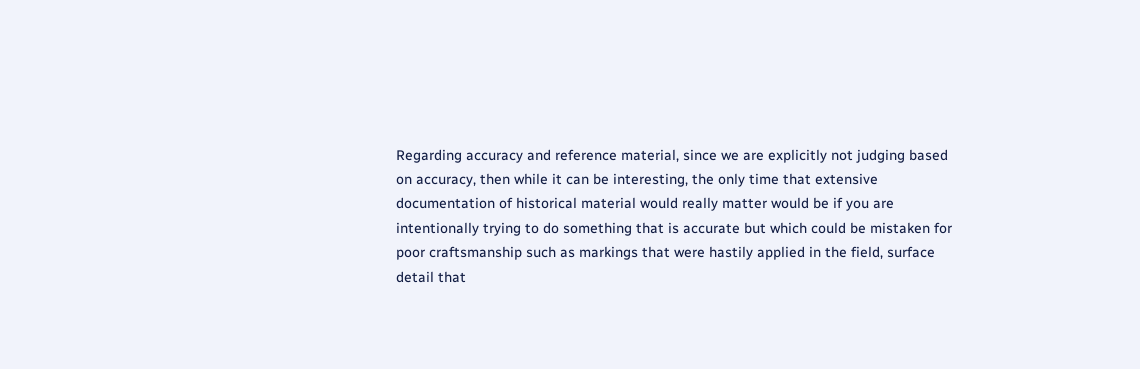Regarding accuracy and reference material, since we are explicitly not judging based on accuracy, then while it can be interesting, the only time that extensive documentation of historical material would really matter would be if you are intentionally trying to do something that is accurate but which could be mistaken for poor craftsmanship such as markings that were hastily applied in the field, surface detail that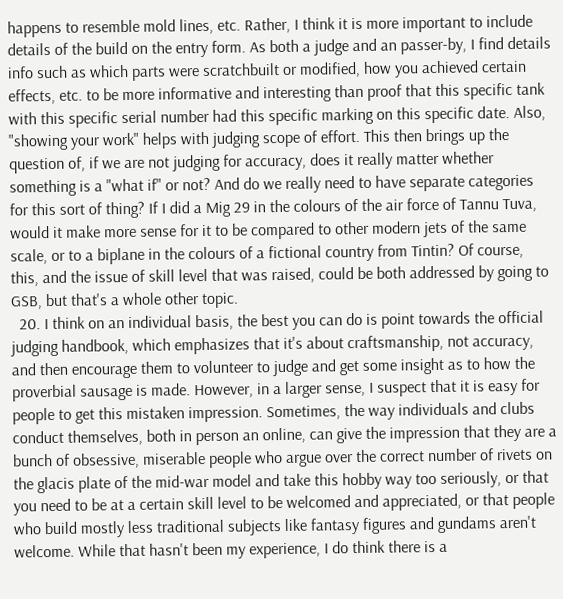happens to resemble mold lines, etc. Rather, I think it is more important to include details of the build on the entry form. As both a judge and an passer-by, I find details info such as which parts were scratchbuilt or modified, how you achieved certain effects, etc. to be more informative and interesting than proof that this specific tank with this specific serial number had this specific marking on this specific date. Also, "showing your work" helps with judging scope of effort. This then brings up the question of, if we are not judging for accuracy, does it really matter whether something is a "what if" or not? And do we really need to have separate categories for this sort of thing? If I did a Mig 29 in the colours of the air force of Tannu Tuva, would it make more sense for it to be compared to other modern jets of the same scale, or to a biplane in the colours of a fictional country from Tintin? Of course, this, and the issue of skill level that was raised, could be both addressed by going to GSB, but that's a whole other topic.
  20. I think on an individual basis, the best you can do is point towards the official judging handbook, which emphasizes that it's about craftsmanship, not accuracy, and then encourage them to volunteer to judge and get some insight as to how the proverbial sausage is made. However, in a larger sense, I suspect that it is easy for people to get this mistaken impression. Sometimes, the way individuals and clubs conduct themselves, both in person an online, can give the impression that they are a bunch of obsessive, miserable people who argue over the correct number of rivets on the glacis plate of the mid-war model and take this hobby way too seriously, or that you need to be at a certain skill level to be welcomed and appreciated, or that people who build mostly less traditional subjects like fantasy figures and gundams aren't welcome. While that hasn't been my experience, I do think there is a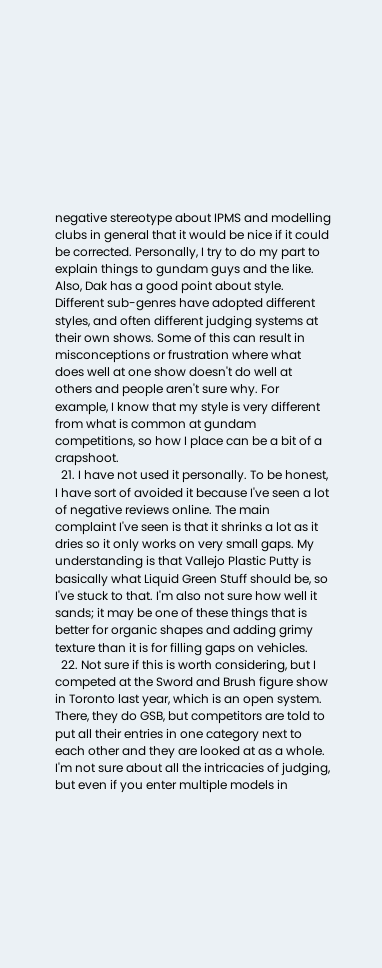negative stereotype about IPMS and modelling clubs in general that it would be nice if it could be corrected. Personally, I try to do my part to explain things to gundam guys and the like. Also, Dak has a good point about style. Different sub-genres have adopted different styles, and often different judging systems at their own shows. Some of this can result in misconceptions or frustration where what does well at one show doesn't do well at others and people aren't sure why. For example, I know that my style is very different from what is common at gundam competitions, so how I place can be a bit of a crapshoot.
  21. I have not used it personally. To be honest, I have sort of avoided it because I've seen a lot of negative reviews online. The main complaint I've seen is that it shrinks a lot as it dries so it only works on very small gaps. My understanding is that Vallejo Plastic Putty is basically what Liquid Green Stuff should be, so I've stuck to that. I'm also not sure how well it sands; it may be one of these things that is better for organic shapes and adding grimy texture than it is for filling gaps on vehicles.
  22. Not sure if this is worth considering, but I competed at the Sword and Brush figure show in Toronto last year, which is an open system. There, they do GSB, but competitors are told to put all their entries in one category next to each other and they are looked at as a whole. I'm not sure about all the intricacies of judging, but even if you enter multiple models in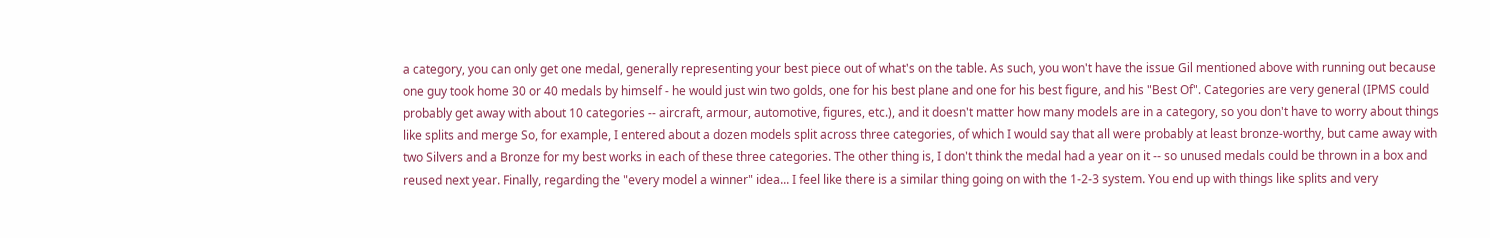a category, you can only get one medal, generally representing your best piece out of what's on the table. As such, you won't have the issue Gil mentioned above with running out because one guy took home 30 or 40 medals by himself - he would just win two golds, one for his best plane and one for his best figure, and his "Best Of". Categories are very general (IPMS could probably get away with about 10 categories -- aircraft, armour, automotive, figures, etc.), and it doesn't matter how many models are in a category, so you don't have to worry about things like splits and merge So, for example, I entered about a dozen models split across three categories, of which I would say that all were probably at least bronze-worthy, but came away with two Silvers and a Bronze for my best works in each of these three categories. The other thing is, I don't think the medal had a year on it -- so unused medals could be thrown in a box and reused next year. Finally, regarding the "every model a winner" idea... I feel like there is a similar thing going on with the 1-2-3 system. You end up with things like splits and very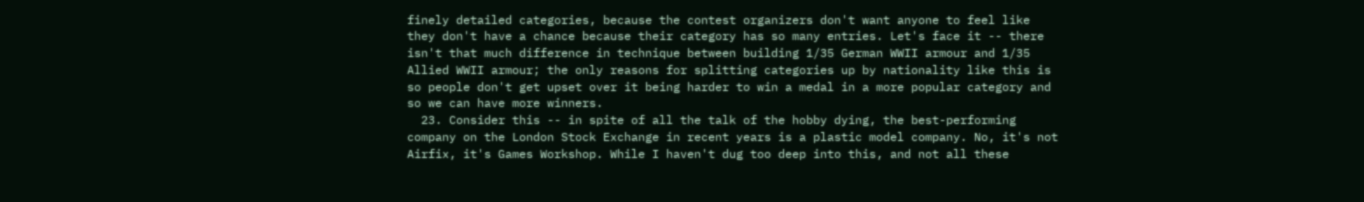finely detailed categories, because the contest organizers don't want anyone to feel like they don't have a chance because their category has so many entries. Let's face it -- there isn't that much difference in technique between building 1/35 German WWII armour and 1/35 Allied WWII armour; the only reasons for splitting categories up by nationality like this is so people don't get upset over it being harder to win a medal in a more popular category and so we can have more winners.
  23. Consider this -- in spite of all the talk of the hobby dying, the best-performing company on the London Stock Exchange in recent years is a plastic model company. No, it's not Airfix, it's Games Workshop. While I haven't dug too deep into this, and not all these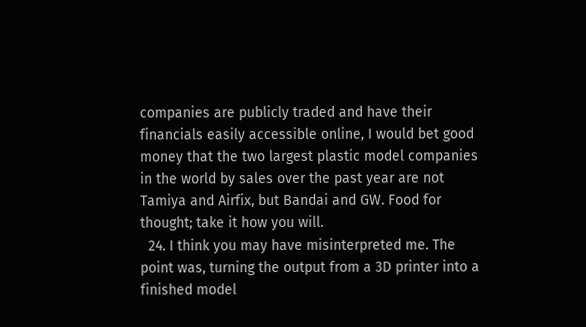companies are publicly traded and have their financials easily accessible online, I would bet good money that the two largest plastic model companies in the world by sales over the past year are not Tamiya and Airfix, but Bandai and GW. Food for thought; take it how you will.
  24. I think you may have misinterpreted me. The point was, turning the output from a 3D printer into a finished model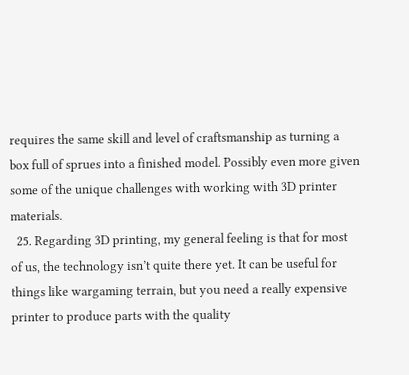requires the same skill and level of craftsmanship as turning a box full of sprues into a finished model. Possibly even more given some of the unique challenges with working with 3D printer materials.
  25. Regarding 3D printing, my general feeling is that for most of us, the technology isn’t quite there yet. It can be useful for things like wargaming terrain, but you need a really expensive printer to produce parts with the quality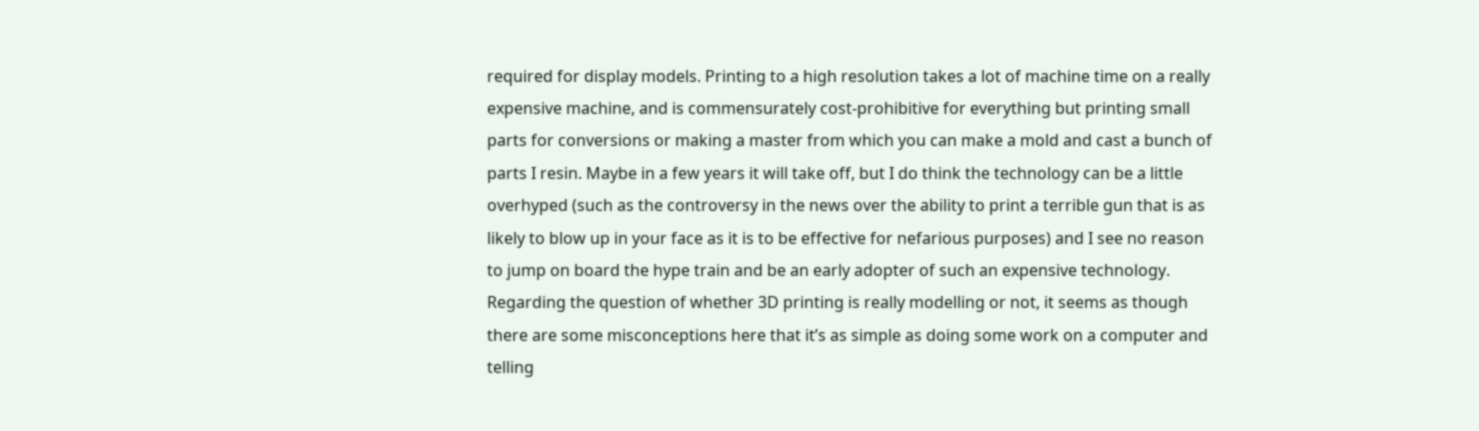required for display models. Printing to a high resolution takes a lot of machine time on a really expensive machine, and is commensurately cost-prohibitive for everything but printing small parts for conversions or making a master from which you can make a mold and cast a bunch of parts I resin. Maybe in a few years it will take off, but I do think the technology can be a little overhyped (such as the controversy in the news over the ability to print a terrible gun that is as likely to blow up in your face as it is to be effective for nefarious purposes) and I see no reason to jump on board the hype train and be an early adopter of such an expensive technology. Regarding the question of whether 3D printing is really modelling or not, it seems as though there are some misconceptions here that it’s as simple as doing some work on a computer and telling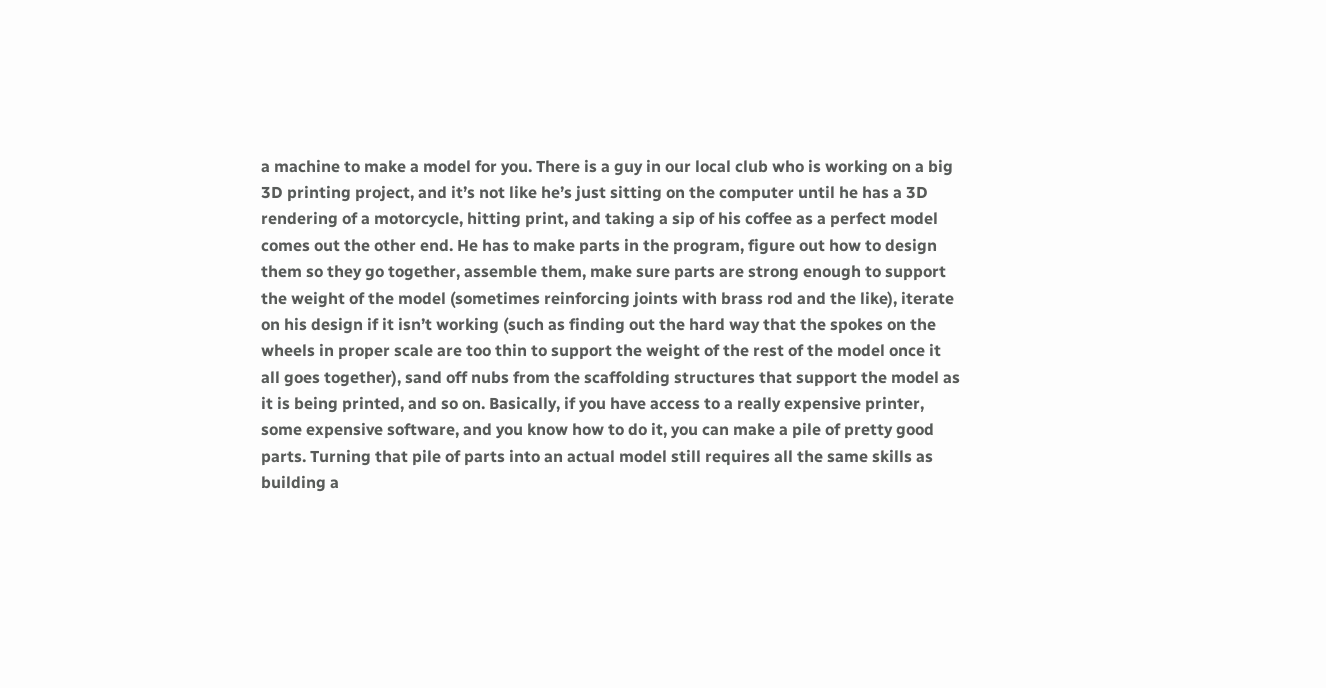a machine to make a model for you. There is a guy in our local club who is working on a big 3D printing project, and it’s not like he’s just sitting on the computer until he has a 3D rendering of a motorcycle, hitting print, and taking a sip of his coffee as a perfect model comes out the other end. He has to make parts in the program, figure out how to design them so they go together, assemble them, make sure parts are strong enough to support the weight of the model (sometimes reinforcing joints with brass rod and the like), iterate on his design if it isn’t working (such as finding out the hard way that the spokes on the wheels in proper scale are too thin to support the weight of the rest of the model once it all goes together), sand off nubs from the scaffolding structures that support the model as it is being printed, and so on. Basically, if you have access to a really expensive printer, some expensive software, and you know how to do it, you can make a pile of pretty good parts. Turning that pile of parts into an actual model still requires all the same skills as building a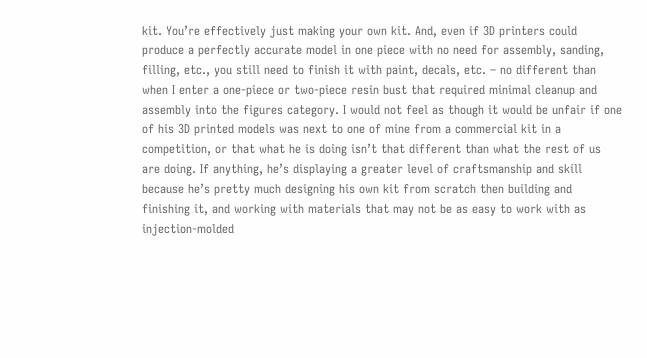kit. You’re effectively just making your own kit. And, even if 3D printers could produce a perfectly accurate model in one piece with no need for assembly, sanding, filling, etc., you still need to finish it with paint, decals, etc. – no different than when I enter a one-piece or two-piece resin bust that required minimal cleanup and assembly into the figures category. I would not feel as though it would be unfair if one of his 3D printed models was next to one of mine from a commercial kit in a competition, or that what he is doing isn’t that different than what the rest of us are doing. If anything, he’s displaying a greater level of craftsmanship and skill because he’s pretty much designing his own kit from scratch then building and finishing it, and working with materials that may not be as easy to work with as injection-molded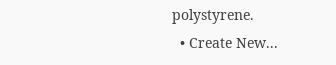polystyrene.
  • Create New...